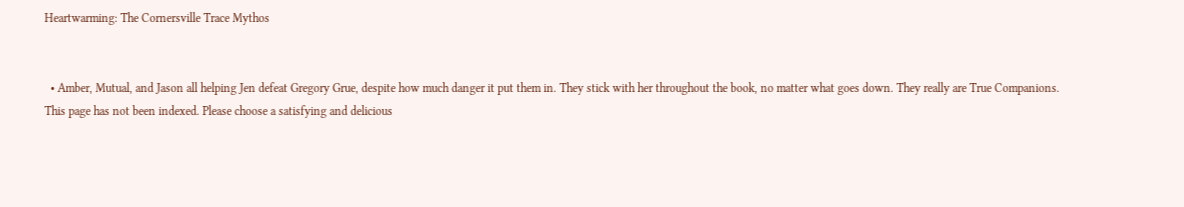Heartwarming: The Cornersville Trace Mythos


  • Amber, Mutual, and Jason all helping Jen defeat Gregory Grue, despite how much danger it put them in. They stick with her throughout the book, no matter what goes down. They really are True Companions.
This page has not been indexed. Please choose a satisfying and delicious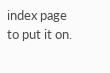index page to put it on.